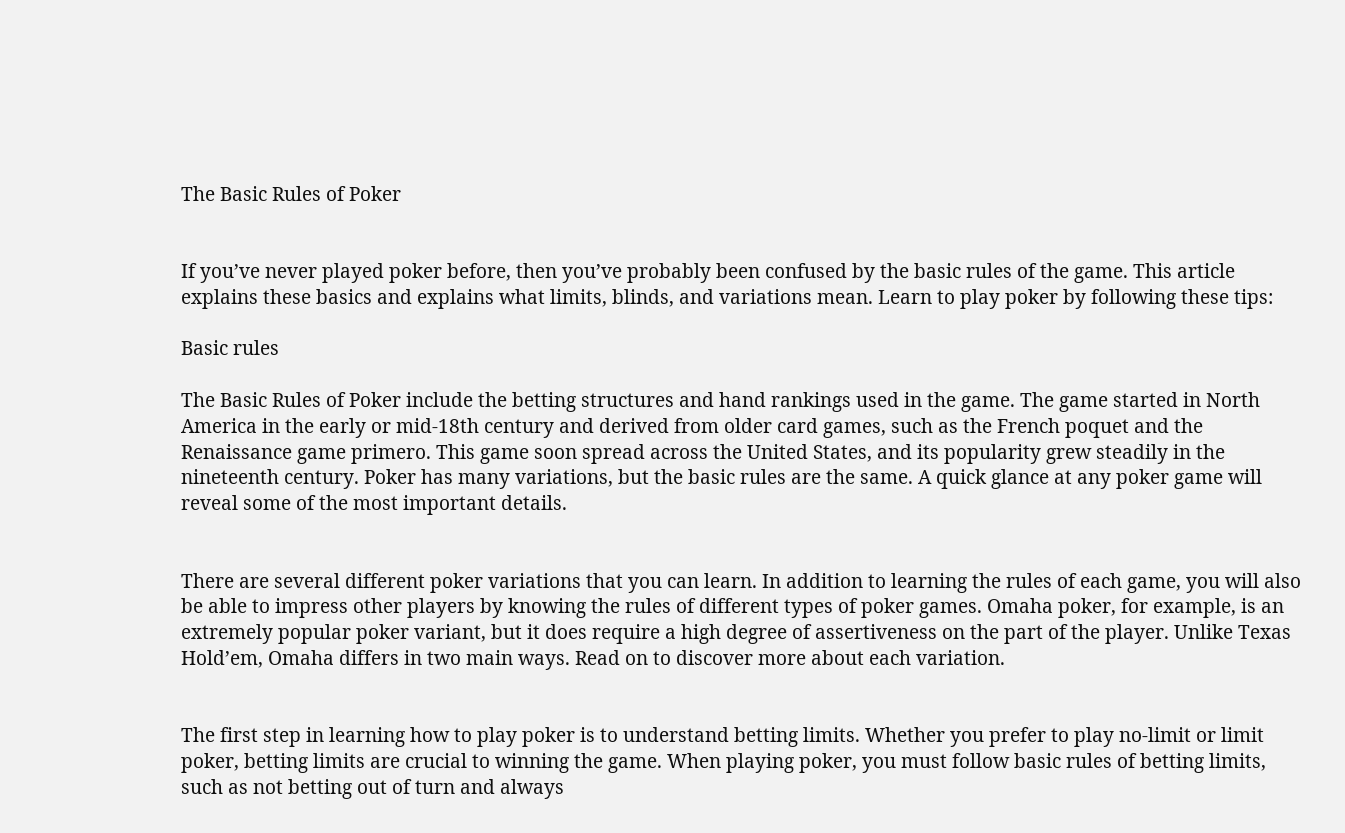The Basic Rules of Poker


If you’ve never played poker before, then you’ve probably been confused by the basic rules of the game. This article explains these basics and explains what limits, blinds, and variations mean. Learn to play poker by following these tips:

Basic rules

The Basic Rules of Poker include the betting structures and hand rankings used in the game. The game started in North America in the early or mid-18th century and derived from older card games, such as the French poquet and the Renaissance game primero. This game soon spread across the United States, and its popularity grew steadily in the nineteenth century. Poker has many variations, but the basic rules are the same. A quick glance at any poker game will reveal some of the most important details.


There are several different poker variations that you can learn. In addition to learning the rules of each game, you will also be able to impress other players by knowing the rules of different types of poker games. Omaha poker, for example, is an extremely popular poker variant, but it does require a high degree of assertiveness on the part of the player. Unlike Texas Hold’em, Omaha differs in two main ways. Read on to discover more about each variation.


The first step in learning how to play poker is to understand betting limits. Whether you prefer to play no-limit or limit poker, betting limits are crucial to winning the game. When playing poker, you must follow basic rules of betting limits, such as not betting out of turn and always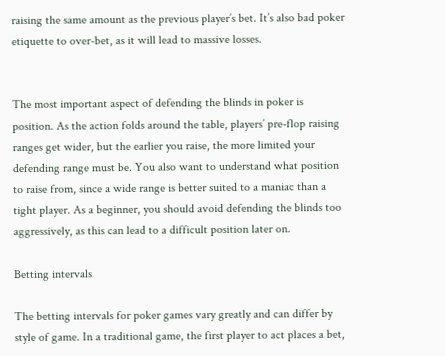raising the same amount as the previous player’s bet. It’s also bad poker etiquette to over-bet, as it will lead to massive losses.


The most important aspect of defending the blinds in poker is position. As the action folds around the table, players’ pre-flop raising ranges get wider, but the earlier you raise, the more limited your defending range must be. You also want to understand what position to raise from, since a wide range is better suited to a maniac than a tight player. As a beginner, you should avoid defending the blinds too aggressively, as this can lead to a difficult position later on.

Betting intervals

The betting intervals for poker games vary greatly and can differ by style of game. In a traditional game, the first player to act places a bet,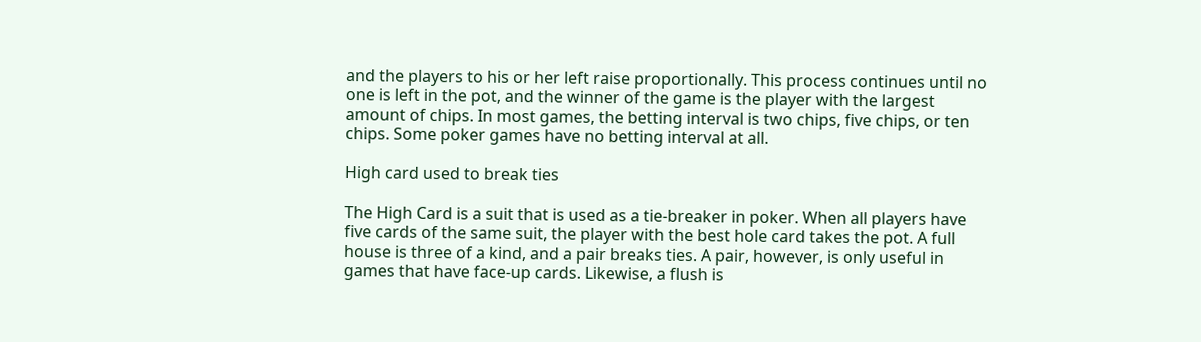and the players to his or her left raise proportionally. This process continues until no one is left in the pot, and the winner of the game is the player with the largest amount of chips. In most games, the betting interval is two chips, five chips, or ten chips. Some poker games have no betting interval at all.

High card used to break ties

The High Card is a suit that is used as a tie-breaker in poker. When all players have five cards of the same suit, the player with the best hole card takes the pot. A full house is three of a kind, and a pair breaks ties. A pair, however, is only useful in games that have face-up cards. Likewise, a flush is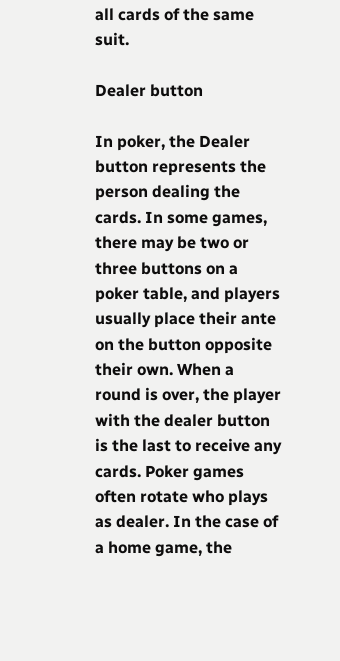all cards of the same suit.

Dealer button

In poker, the Dealer button represents the person dealing the cards. In some games, there may be two or three buttons on a poker table, and players usually place their ante on the button opposite their own. When a round is over, the player with the dealer button is the last to receive any cards. Poker games often rotate who plays as dealer. In the case of a home game, the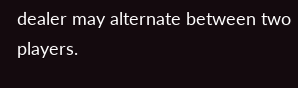dealer may alternate between two players.